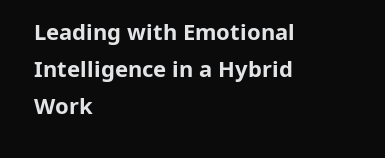Leading with Emotional Intelligence in a Hybrid Work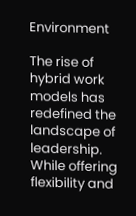Environment

The rise of hybrid work models has redefined the landscape of leadership. While offering flexibility and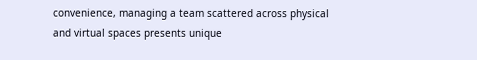convenience, managing a team scattered across physical and virtual spaces presents unique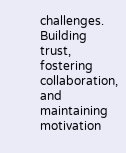challenges. Building trust, fostering collaboration, and maintaining motivation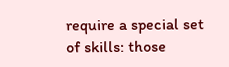require a special set of skills: those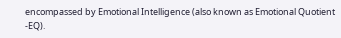encompassed by Emotional Intelligence (also known as Emotional Quotient -EQ).